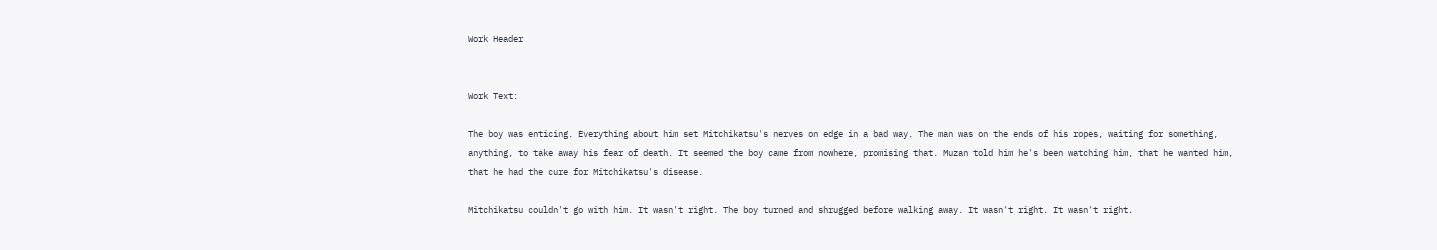Work Header


Work Text:

The boy was enticing. Everything about him set Mitchikatsu's nerves on edge in a bad way. The man was on the ends of his ropes, waiting for something, anything, to take away his fear of death. It seemed the boy came from nowhere, promising that. Muzan told him he's been watching him, that he wanted him, that he had the cure for Mitchikatsu's disease.

Mitchikatsu couldn't go with him. It wasn't right. The boy turned and shrugged before walking away. It wasn't right. It wasn't right.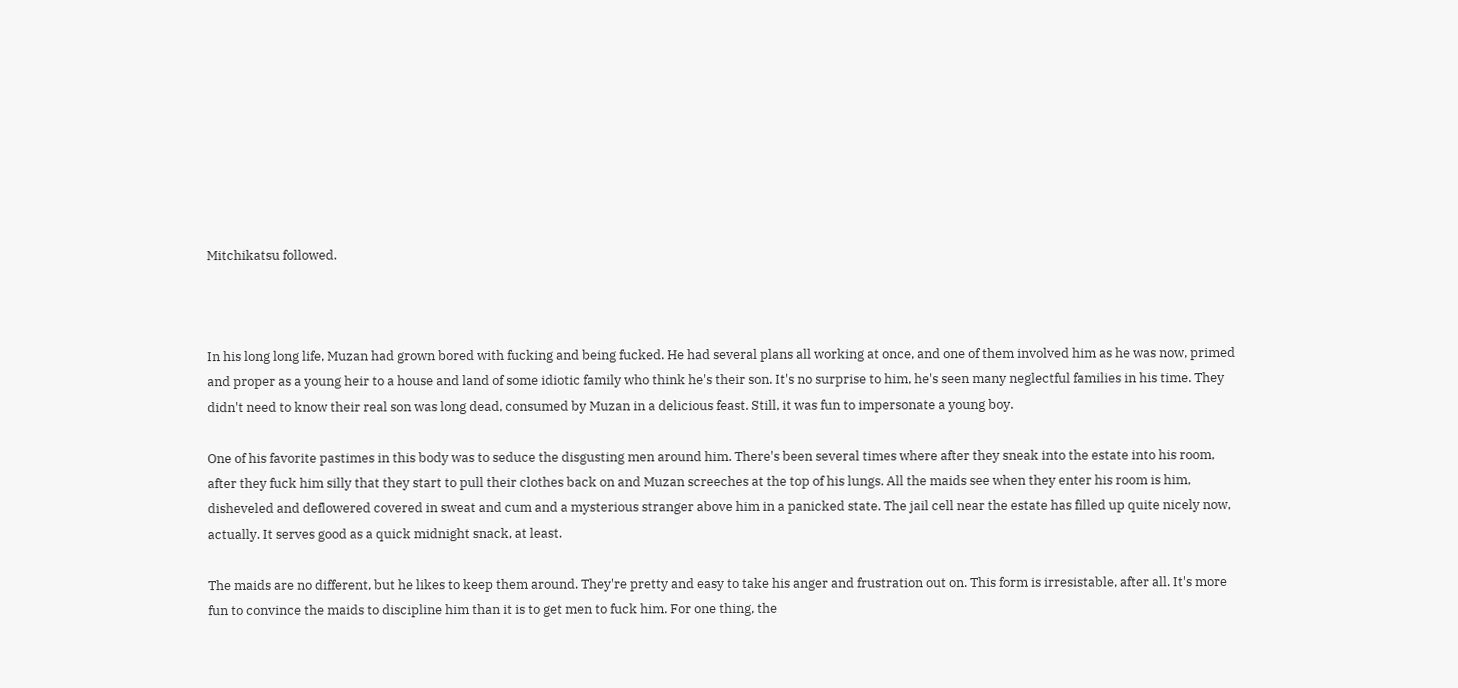Mitchikatsu followed.



In his long long life, Muzan had grown bored with fucking and being fucked. He had several plans all working at once, and one of them involved him as he was now, primed and proper as a young heir to a house and land of some idiotic family who think he's their son. It's no surprise to him, he's seen many neglectful families in his time. They didn't need to know their real son was long dead, consumed by Muzan in a delicious feast. Still, it was fun to impersonate a young boy.

One of his favorite pastimes in this body was to seduce the disgusting men around him. There's been several times where after they sneak into the estate into his room, after they fuck him silly that they start to pull their clothes back on and Muzan screeches at the top of his lungs. All the maids see when they enter his room is him, disheveled and deflowered covered in sweat and cum and a mysterious stranger above him in a panicked state. The jail cell near the estate has filled up quite nicely now, actually. It serves good as a quick midnight snack, at least.

The maids are no different, but he likes to keep them around. They're pretty and easy to take his anger and frustration out on. This form is irresistable, after all. It's more fun to convince the maids to discipline him than it is to get men to fuck him. For one thing, the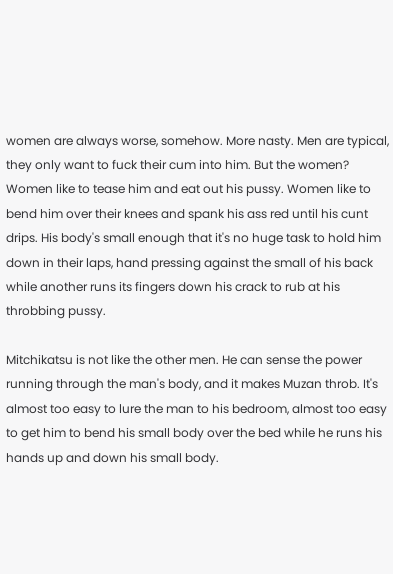women are always worse, somehow. More nasty. Men are typical, they only want to fuck their cum into him. But the women? Women like to tease him and eat out his pussy. Women like to bend him over their knees and spank his ass red until his cunt drips. His body's small enough that it's no huge task to hold him down in their laps, hand pressing against the small of his back while another runs its fingers down his crack to rub at his throbbing pussy.

Mitchikatsu is not like the other men. He can sense the power running through the man's body, and it makes Muzan throb. It's almost too easy to lure the man to his bedroom, almost too easy to get him to bend his small body over the bed while he runs his hands up and down his small body.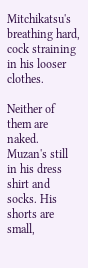Mitchikatsu's breathing hard, cock straining in his looser clothes.

Neither of them are naked. Muzan's still in his dress shirt and socks. His shorts are small,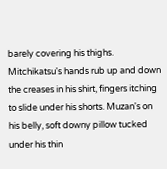barely covering his thighs. Mitchikatsu's hands rub up and down the creases in his shirt, fingers itching to slide under his shorts. Muzan's on his belly, soft downy pillow tucked under his thin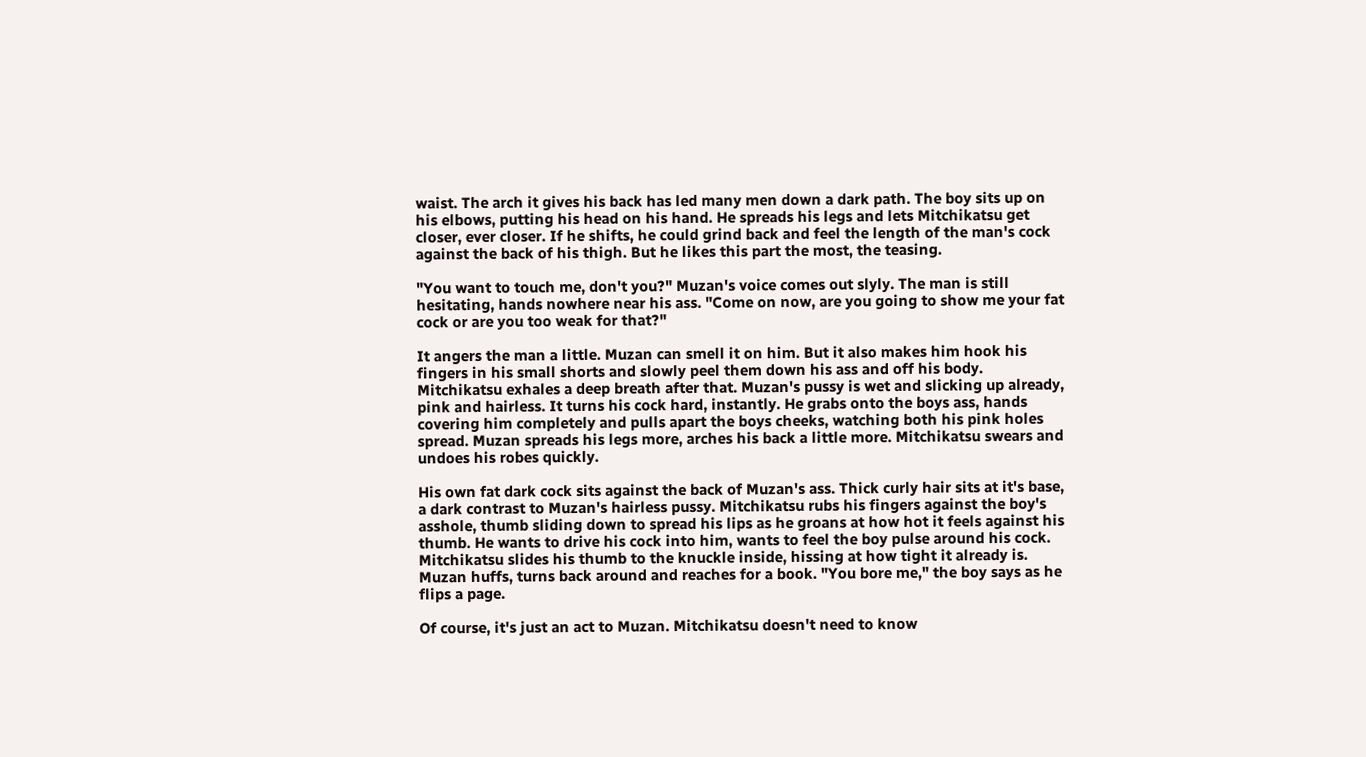waist. The arch it gives his back has led many men down a dark path. The boy sits up on his elbows, putting his head on his hand. He spreads his legs and lets Mitchikatsu get closer, ever closer. If he shifts, he could grind back and feel the length of the man's cock against the back of his thigh. But he likes this part the most, the teasing.

"You want to touch me, don't you?" Muzan's voice comes out slyly. The man is still hesitating, hands nowhere near his ass. "Come on now, are you going to show me your fat cock or are you too weak for that?"

It angers the man a little. Muzan can smell it on him. But it also makes him hook his fingers in his small shorts and slowly peel them down his ass and off his body. Mitchikatsu exhales a deep breath after that. Muzan's pussy is wet and slicking up already, pink and hairless. It turns his cock hard, instantly. He grabs onto the boys ass, hands covering him completely and pulls apart the boys cheeks, watching both his pink holes spread. Muzan spreads his legs more, arches his back a little more. Mitchikatsu swears and undoes his robes quickly.

His own fat dark cock sits against the back of Muzan's ass. Thick curly hair sits at it's base, a dark contrast to Muzan's hairless pussy. Mitchikatsu rubs his fingers against the boy's asshole, thumb sliding down to spread his lips as he groans at how hot it feels against his thumb. He wants to drive his cock into him, wants to feel the boy pulse around his cock. Mitchikatsu slides his thumb to the knuckle inside, hissing at how tight it already is. Muzan huffs, turns back around and reaches for a book. "You bore me," the boy says as he flips a page.

Of course, it's just an act to Muzan. Mitchikatsu doesn't need to know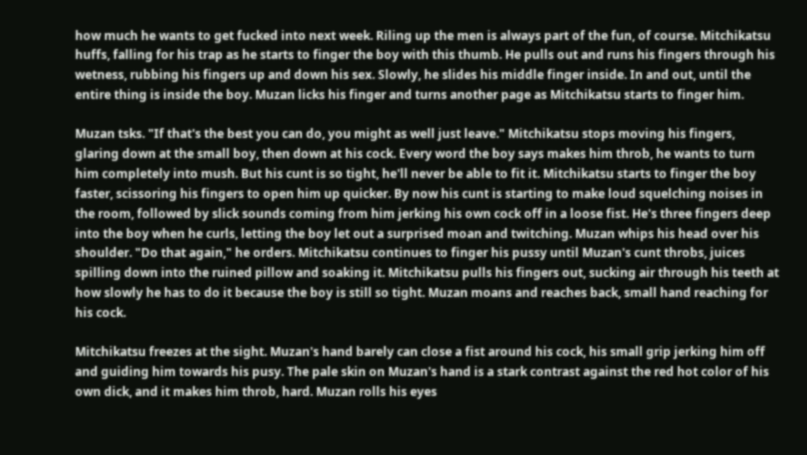how much he wants to get fucked into next week. Riling up the men is always part of the fun, of course. Mitchikatsu huffs, falling for his trap as he starts to finger the boy with this thumb. He pulls out and runs his fingers through his wetness, rubbing his fingers up and down his sex. Slowly, he slides his middle finger inside. In and out, until the entire thing is inside the boy. Muzan licks his finger and turns another page as Mitchikatsu starts to finger him.

Muzan tsks. "If that's the best you can do, you might as well just leave." Mitchikatsu stops moving his fingers, glaring down at the small boy, then down at his cock. Every word the boy says makes him throb, he wants to turn him completely into mush. But his cunt is so tight, he'll never be able to fit it. Mitchikatsu starts to finger the boy faster, scissoring his fingers to open him up quicker. By now his cunt is starting to make loud squelching noises in the room, followed by slick sounds coming from him jerking his own cock off in a loose fist. He's three fingers deep into the boy when he curls, letting the boy let out a surprised moan and twitching. Muzan whips his head over his shoulder. "Do that again," he orders. Mitchikatsu continues to finger his pussy until Muzan's cunt throbs, juices spilling down into the ruined pillow and soaking it. Mitchikatsu pulls his fingers out, sucking air through his teeth at how slowly he has to do it because the boy is still so tight. Muzan moans and reaches back, small hand reaching for his cock.

Mitchikatsu freezes at the sight. Muzan's hand barely can close a fist around his cock, his small grip jerking him off and guiding him towards his pusy. The pale skin on Muzan's hand is a stark contrast against the red hot color of his own dick, and it makes him throb, hard. Muzan rolls his eyes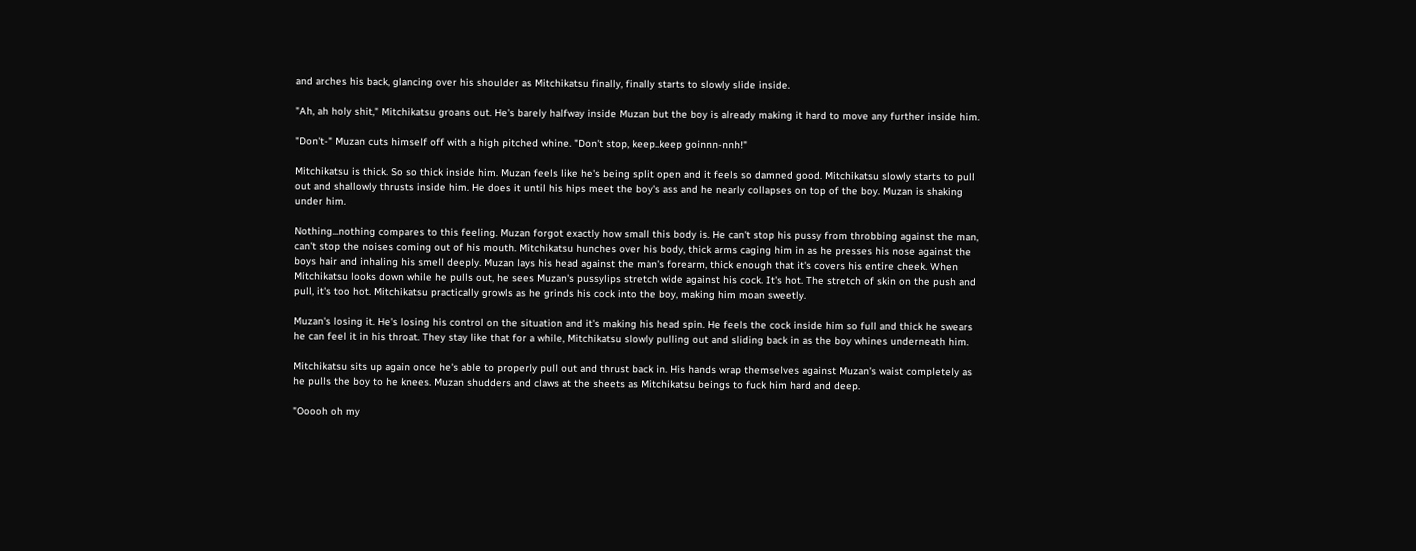and arches his back, glancing over his shoulder as Mitchikatsu finally, finally starts to slowly slide inside.

"Ah, ah holy shit," Mitchikatsu groans out. He's barely halfway inside Muzan but the boy is already making it hard to move any further inside him.

"Don't-" Muzan cuts himself off with a high pitched whine. "Don't stop, keep..keep goinnn-nnh!"

Mitchikatsu is thick. So so thick inside him. Muzan feels like he's being split open and it feels so damned good. Mitchikatsu slowly starts to pull out and shallowly thrusts inside him. He does it until his hips meet the boy's ass and he nearly collapses on top of the boy. Muzan is shaking under him.

Nothing...nothing compares to this feeling. Muzan forgot exactly how small this body is. He can't stop his pussy from throbbing against the man, can't stop the noises coming out of his mouth. Mitchikatsu hunches over his body, thick arms caging him in as he presses his nose against the boys hair and inhaling his smell deeply. Muzan lays his head against the man's forearm, thick enough that it's covers his entire cheek. When Mitchikatsu looks down while he pulls out, he sees Muzan's pussylips stretch wide against his cock. It's hot. The stretch of skin on the push and pull, it's too hot. Mitchikatsu practically growls as he grinds his cock into the boy, making him moan sweetly.

Muzan's losing it. He's losing his control on the situation and it's making his head spin. He feels the cock inside him so full and thick he swears he can feel it in his throat. They stay like that for a while, Mitchikatsu slowly pulling out and sliding back in as the boy whines underneath him.

Mitchikatsu sits up again once he's able to properly pull out and thrust back in. His hands wrap themselves against Muzan's waist completely as he pulls the boy to he knees. Muzan shudders and claws at the sheets as Mitchikatsu beings to fuck him hard and deep.

"Ooooh oh my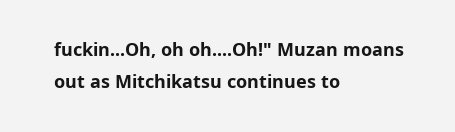fuckin...Oh, oh oh....Oh!" Muzan moans out as Mitchikatsu continues to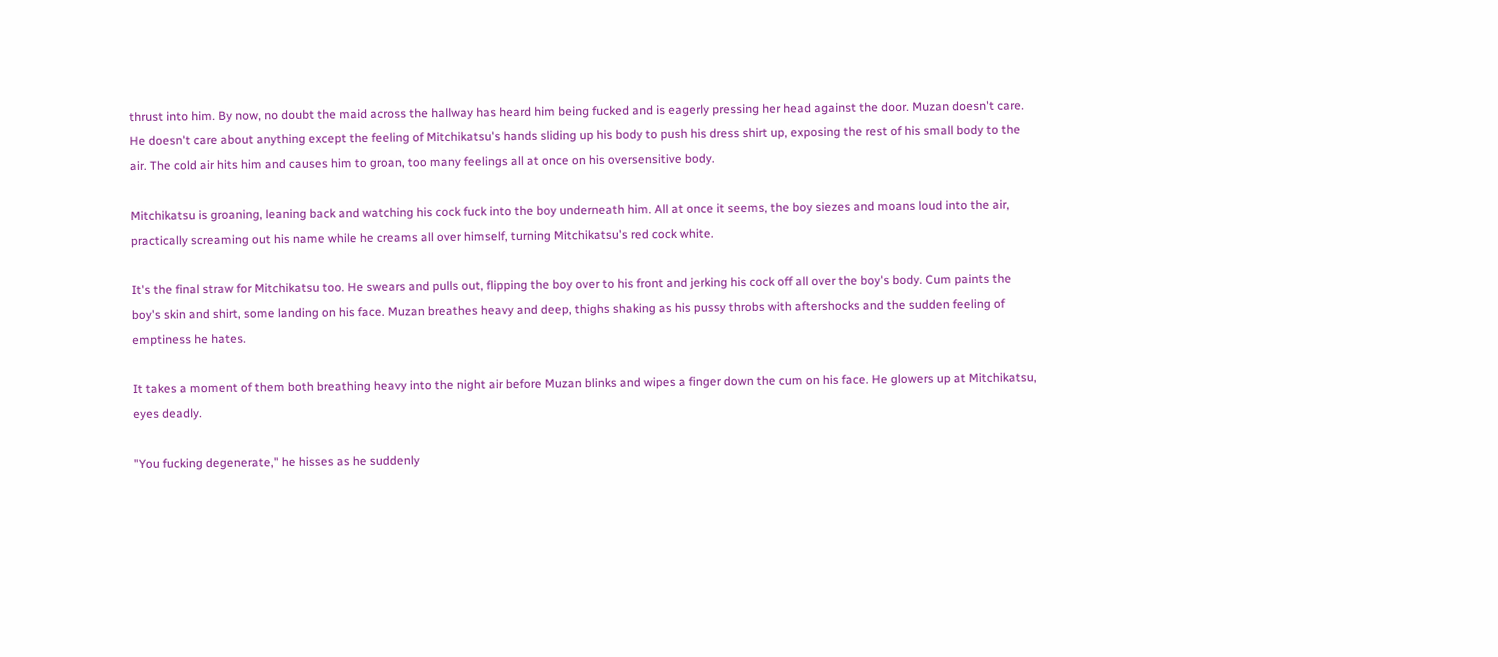thrust into him. By now, no doubt the maid across the hallway has heard him being fucked and is eagerly pressing her head against the door. Muzan doesn't care. He doesn't care about anything except the feeling of Mitchikatsu's hands sliding up his body to push his dress shirt up, exposing the rest of his small body to the air. The cold air hits him and causes him to groan, too many feelings all at once on his oversensitive body.

Mitchikatsu is groaning, leaning back and watching his cock fuck into the boy underneath him. All at once it seems, the boy siezes and moans loud into the air, practically screaming out his name while he creams all over himself, turning Mitchikatsu's red cock white.

It's the final straw for Mitchikatsu too. He swears and pulls out, flipping the boy over to his front and jerking his cock off all over the boy's body. Cum paints the boy's skin and shirt, some landing on his face. Muzan breathes heavy and deep, thighs shaking as his pussy throbs with aftershocks and the sudden feeling of emptiness he hates.

It takes a moment of them both breathing heavy into the night air before Muzan blinks and wipes a finger down the cum on his face. He glowers up at Mitchikatsu, eyes deadly.

"You fucking degenerate," he hisses as he suddenly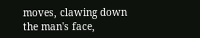moves, clawing down the man's face,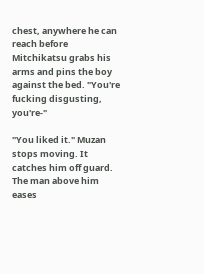chest, anywhere he can reach before Mitchikatsu grabs his arms and pins the boy against the bed. "You're fucking disgusting, you're-"

"You liked it." Muzan stops moving. It catches him off guard. The man above him eases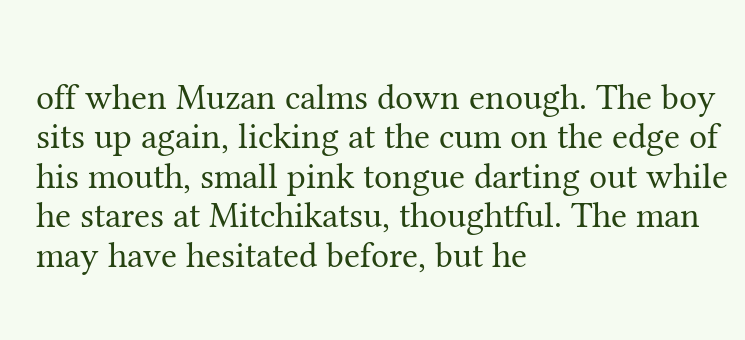off when Muzan calms down enough. The boy sits up again, licking at the cum on the edge of his mouth, small pink tongue darting out while he stares at Mitchikatsu, thoughtful. The man may have hesitated before, but he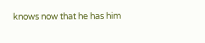knows now that he has him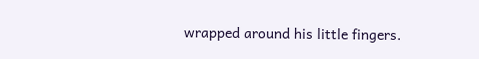wrapped around his little fingers.